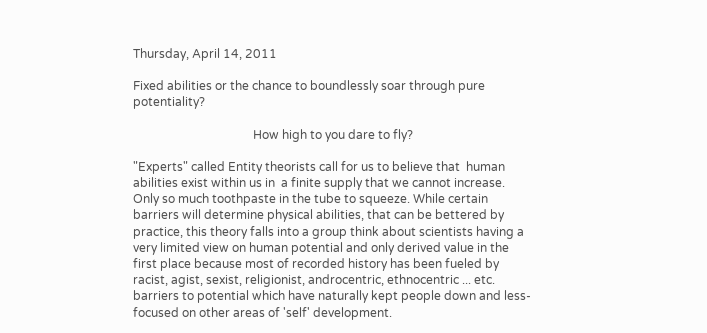Thursday, April 14, 2011

Fixed abilities or the chance to boundlessly soar through pure potentiality?

                                        How high to you dare to fly?

"Experts" called Entity theorists call for us to believe that  human abilities exist within us in  a finite supply that we cannot increase. Only so much toothpaste in the tube to squeeze. While certain barriers will determine physical abilities, that can be bettered by practice, this theory falls into a group think about scientists having a very limited view on human potential and only derived value in the first place because most of recorded history has been fueled by racist, agist, sexist, religionist, androcentric, ethnocentric ... etc. barriers to potential which have naturally kept people down and less-focused on other areas of 'self' development.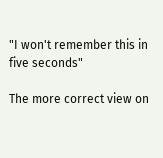"I won't remember this in five seconds"

The more correct view on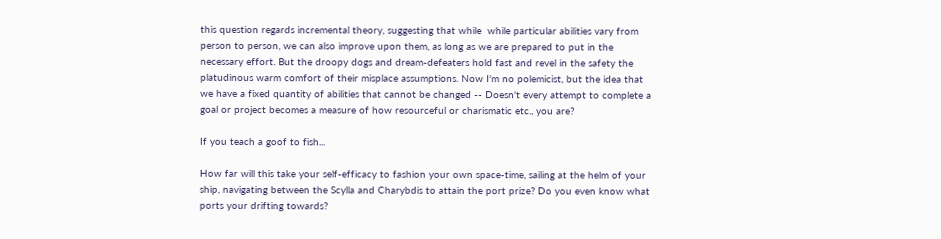this question regards incremental theory, suggesting that while  while particular abilities vary from person to person, we can also improve upon them, as long as we are prepared to put in the necessary effort. But the droopy dogs and dream-defeaters hold fast and revel in the safety the platudinous warm comfort of their misplace assumptions. Now I'm no polemicist, but the idea that we have a fixed quantity of abilities that cannot be changed -- Doesn't every attempt to complete a goal or project becomes a measure of how resourceful or charismatic etc., you are?

If you teach a goof to fish...

How far will this take your self-efficacy to fashion your own space-time, sailing at the helm of your ship, navigating between the Scylla and Charybdis to attain the port prize? Do you even know what ports your drifting towards?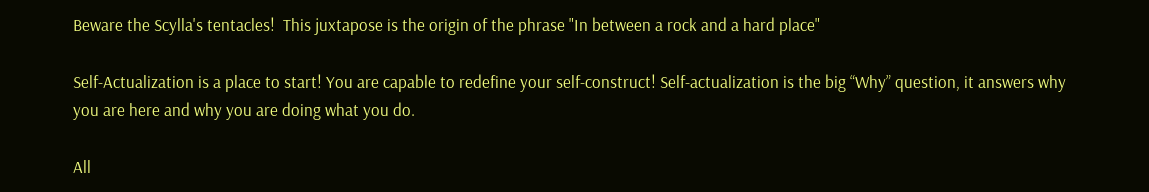Beware the Scylla's tentacles!  This juxtapose is the origin of the phrase "In between a rock and a hard place"

Self-Actualization is a place to start! You are capable to redefine your self-construct! Self-actualization is the big “Why” question, it answers why you are here and why you are doing what you do.

All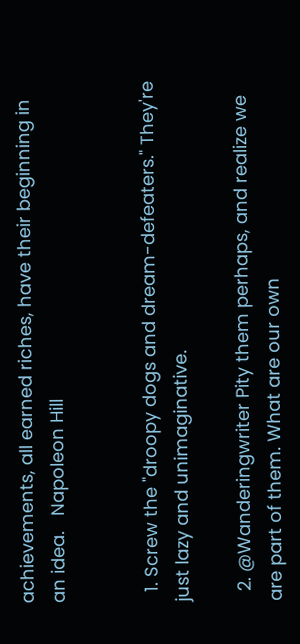achievements, all earned riches, have their beginning in an idea.   Napoleon Hill


  1. Screw the "droopy dogs and dream-defeaters." They're just lazy and unimaginative.

  2. @Wanderingwriter Pity them perhaps, and realize we are part of them. What are our own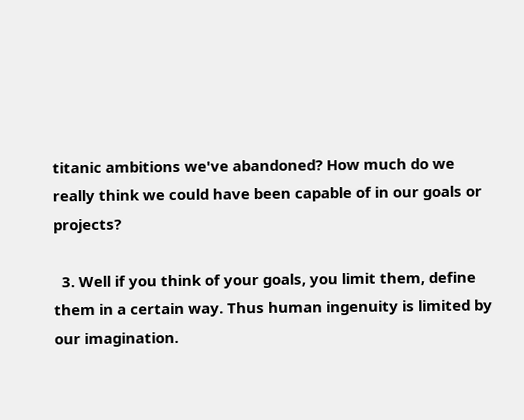titanic ambitions we've abandoned? How much do we really think we could have been capable of in our goals or projects?

  3. Well if you think of your goals, you limit them, define them in a certain way. Thus human ingenuity is limited by our imagination.